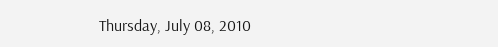Thursday, July 08, 2010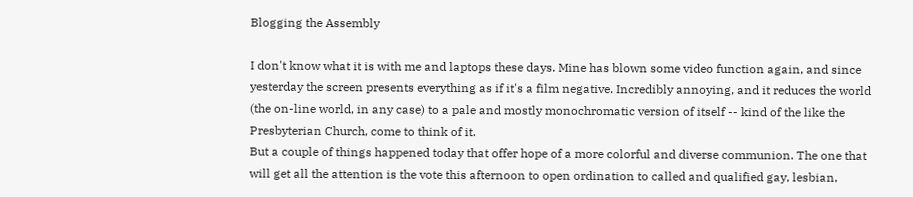Blogging the Assembly

I don't know what it is with me and laptops these days. Mine has blown some video function again, and since yesterday the screen presents everything as if it's a film negative. Incredibly annoying, and it reduces the world (the on-line world, in any case) to a pale and mostly monochromatic version of itself -- kind of the like the Presbyterian Church, come to think of it.
But a couple of things happened today that offer hope of a more colorful and diverse communion. The one that will get all the attention is the vote this afternoon to open ordination to called and qualified gay, lesbian,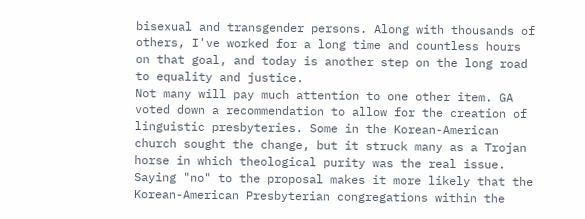bisexual and transgender persons. Along with thousands of others, I've worked for a long time and countless hours on that goal, and today is another step on the long road to equality and justice.
Not many will pay much attention to one other item. GA voted down a recommendation to allow for the creation of linguistic presbyteries. Some in the Korean-American church sought the change, but it struck many as a Trojan horse in which theological purity was the real issue. Saying "no" to the proposal makes it more likely that the Korean-American Presbyterian congregations within the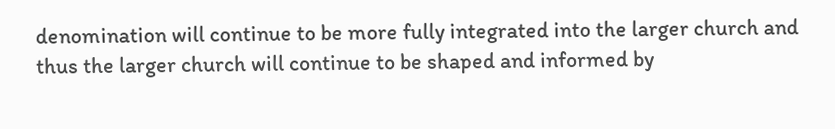denomination will continue to be more fully integrated into the larger church and thus the larger church will continue to be shaped and informed by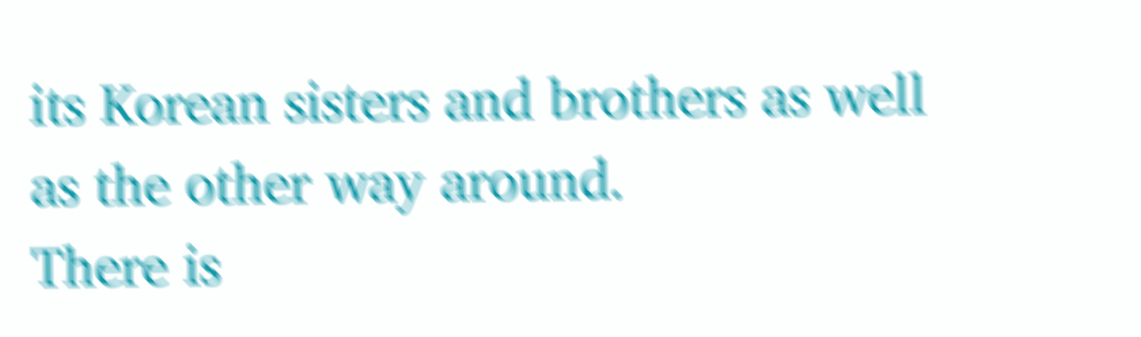its Korean sisters and brothers as well as the other way around.
There is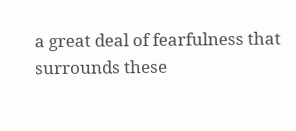a great deal of fearfulness that surrounds these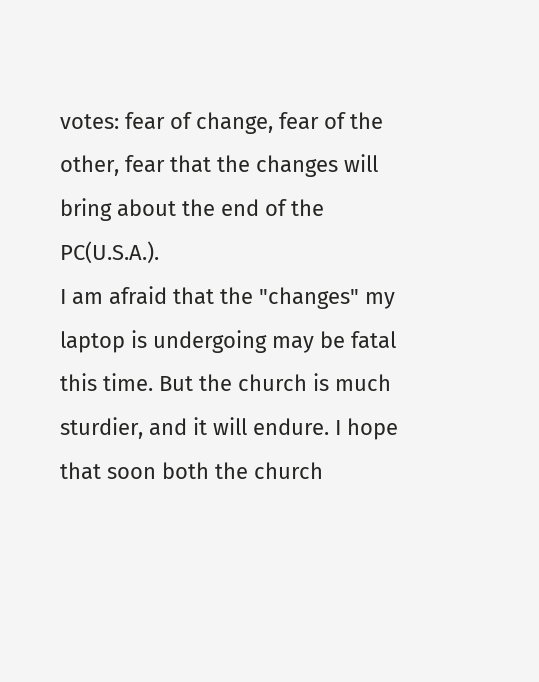votes: fear of change, fear of the other, fear that the changes will bring about the end of the PC(U.S.A.).
I am afraid that the "changes" my laptop is undergoing may be fatal this time. But the church is much sturdier, and it will endure. I hope that soon both the church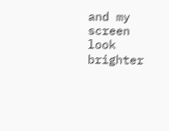and my screen look brighter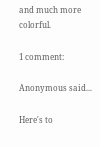and much more colorful.

1 comment:

Anonymous said...

Here's to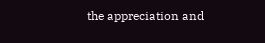the appreciation and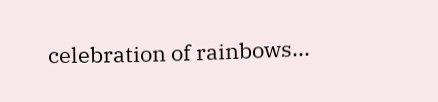celebration of rainbows...